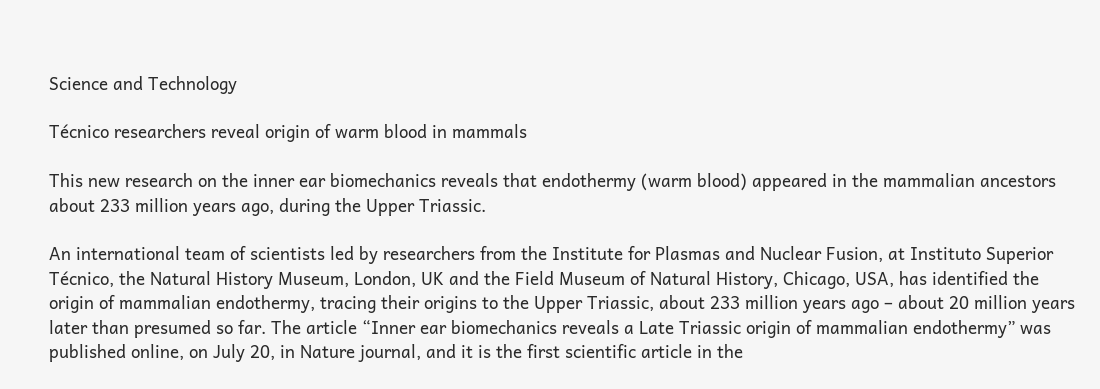Science and Technology

Técnico researchers reveal origin of warm blood in mammals

This new research on the inner ear biomechanics reveals that endothermy (warm blood) appeared in the mammalian ancestors about 233 million years ago, during the Upper Triassic.

An international team of scientists led by researchers from the Institute for Plasmas and Nuclear Fusion, at Instituto Superior Técnico, the Natural History Museum, London, UK and the Field Museum of Natural History, Chicago, USA, has identified the origin of mammalian endothermy, tracing their origins to the Upper Triassic, about 233 million years ago – about 20 million years later than presumed so far. The article “Inner ear biomechanics reveals a Late Triassic origin of mammalian endothermy” was published online, on July 20, in Nature journal, and it is the first scientific article in the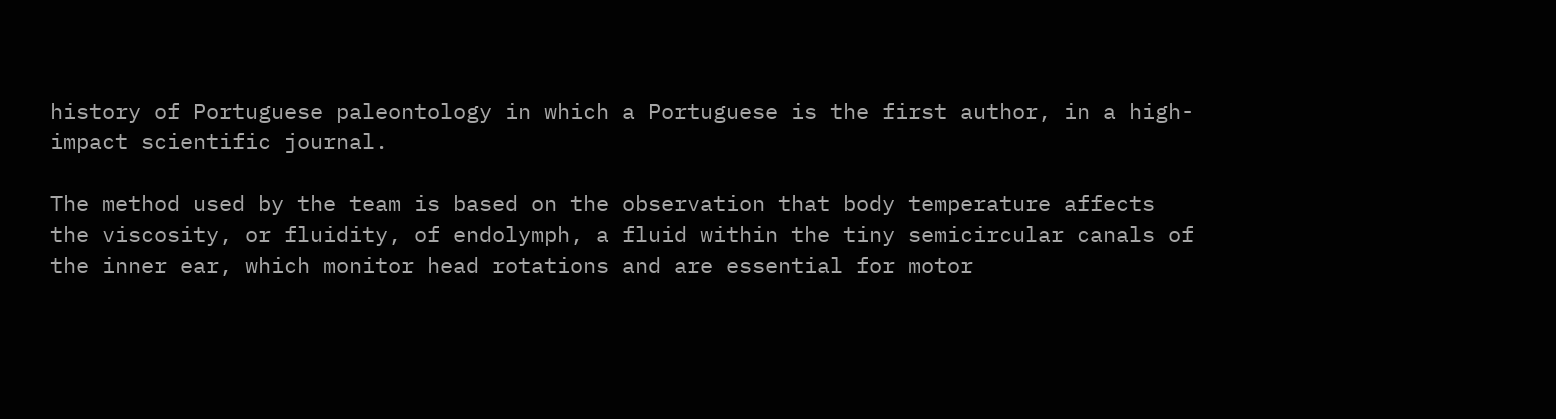history of Portuguese paleontology in which a Portuguese is the first author, in a high-impact scientific journal.

The method used by the team is based on the observation that body temperature affects the viscosity, or fluidity, of endolymph, a fluid within the tiny semicircular canals of the inner ear, which monitor head rotations and are essential for motor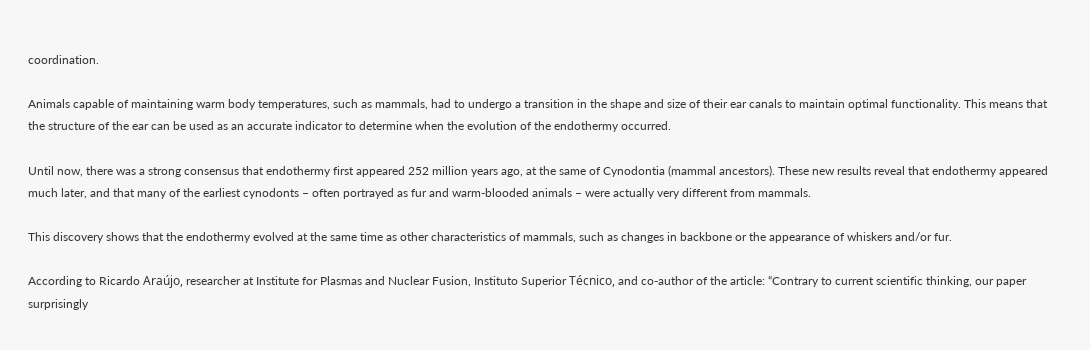coordination.

Animals capable of maintaining warm body temperatures, such as mammals, had to undergo a transition in the shape and size of their ear canals to maintain optimal functionality. This means that the structure of the ear can be used as an accurate indicator to determine when the evolution of the endothermy occurred.

Until now, there was a strong consensus that endothermy first appeared 252 million years ago, at the same of Cynodontia (mammal ancestors). These new results reveal that endothermy appeared much later, and that many of the earliest cynodonts – often portrayed as fur and warm-blooded animals – were actually very different from mammals.

This discovery shows that the endothermy evolved at the same time as other characteristics of mammals, such as changes in backbone or the appearance of whiskers and/or fur.

According to Ricardo Araújo, researcher at Institute for Plasmas and Nuclear Fusion, Instituto Superior Técnico, and co-author of the article: “Contrary to current scientific thinking, our paper surprisingly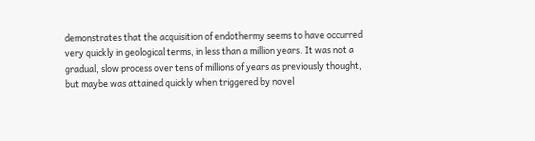demonstrates that the acquisition of endothermy seems to have occurred very quickly in geological terms, in less than a million years. It was not a gradual, slow process over tens of millions of years as previously thought, but maybe was attained quickly when triggered by novel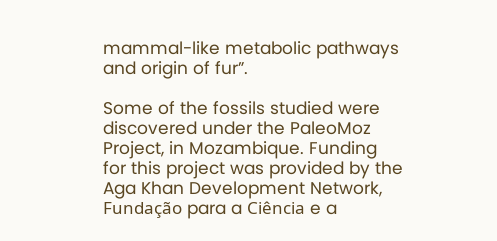mammal-like metabolic pathways and origin of fur”.

Some of the fossils studied were discovered under the PaleoMoz Project, in Mozambique. Funding for this project was provided by the Aga Khan Development Network, Fundação para a Ciência e a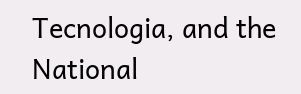Tecnologia, and the National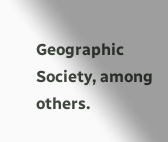Geographic Society, among others.